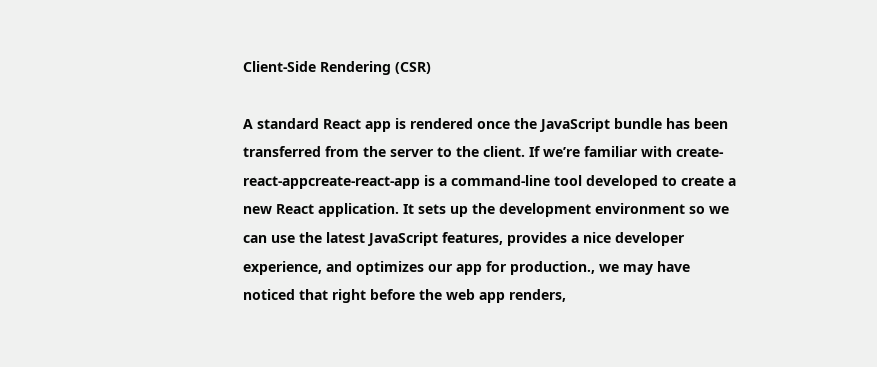Client-Side Rendering (CSR)

A standard React app is rendered once the JavaScript bundle has been transferred from the server to the client. If we’re familiar with create-react-appcreate-react-app is a command-line tool developed to create a new React application. It sets up the development environment so we can use the latest JavaScript features, provides a nice developer experience, and optimizes our app for production., we may have noticed that right before the web app renders,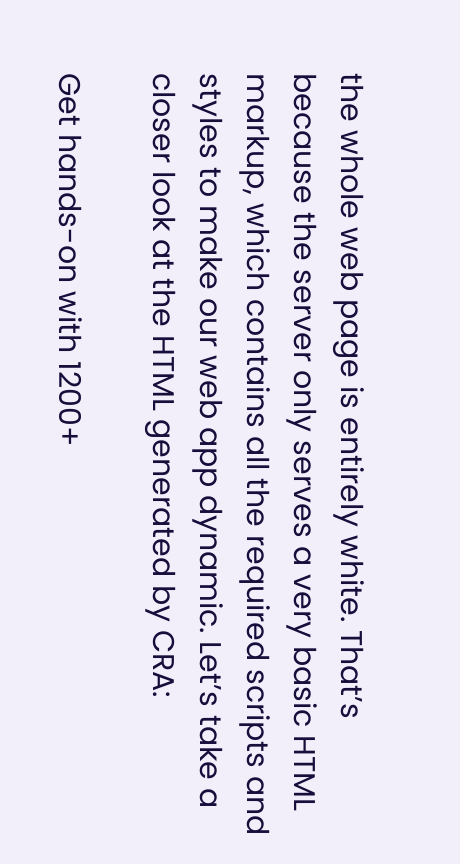the whole web page is entirely white. That’s because the server only serves a very basic HTML markup, which contains all the required scripts and styles to make our web app dynamic. Let’s take a closer look at the HTML generated by CRA:

Get hands-on with 1200+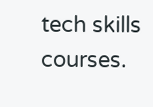tech skills courses.